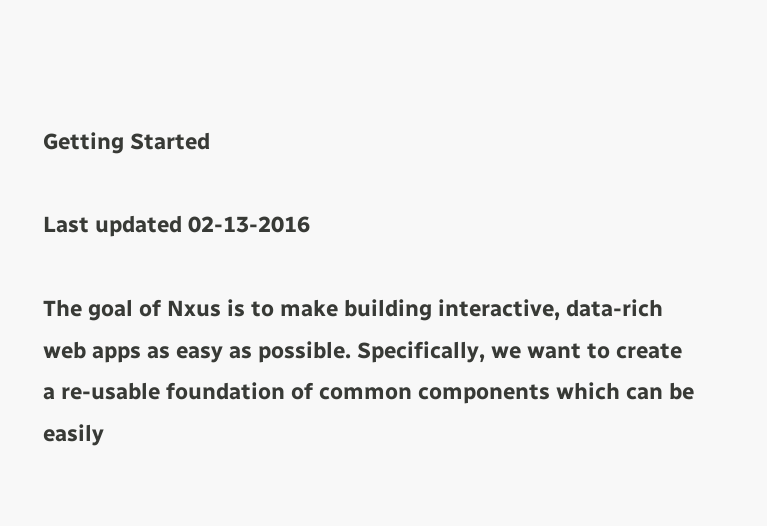Getting Started

Last updated 02-13-2016

The goal of Nxus is to make building interactive, data-rich web apps as easy as possible. Specifically, we want to create a re-usable foundation of common components which can be easily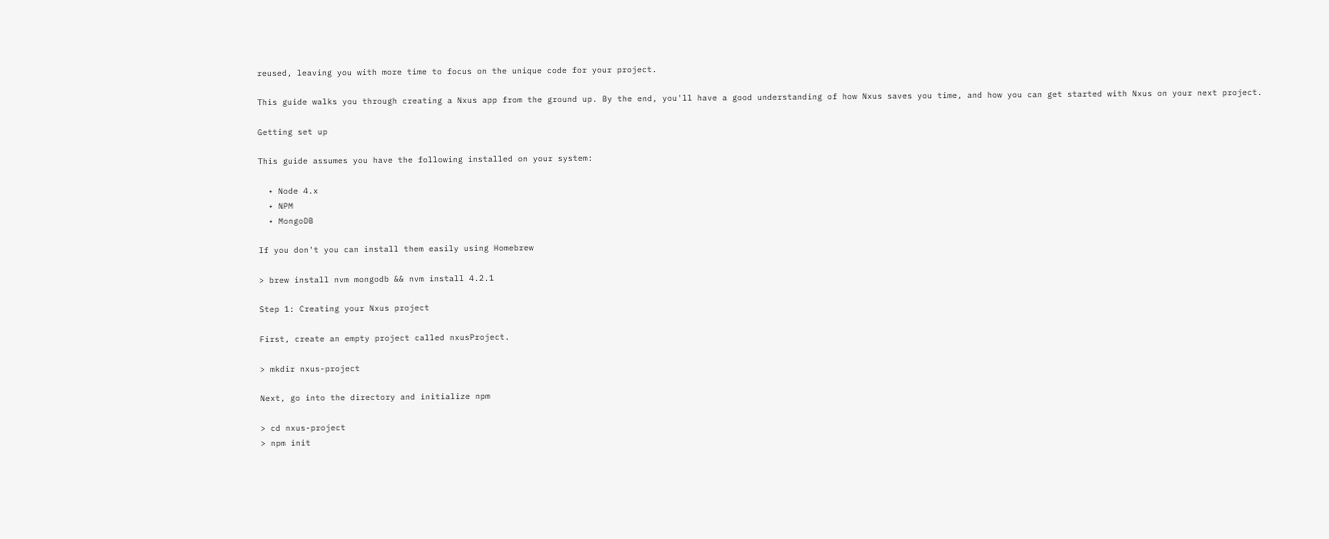reused, leaving you with more time to focus on the unique code for your project.

This guide walks you through creating a Nxus app from the ground up. By the end, you'll have a good understanding of how Nxus saves you time, and how you can get started with Nxus on your next project.

Getting set up

This guide assumes you have the following installed on your system:

  • Node 4.x
  • NPM
  • MongoDB

If you don't you can install them easily using Homebrew

> brew install nvm mongodb && nvm install 4.2.1

Step 1: Creating your Nxus project

First, create an empty project called nxusProject.

> mkdir nxus-project

Next, go into the directory and initialize npm

> cd nxus-project
> npm init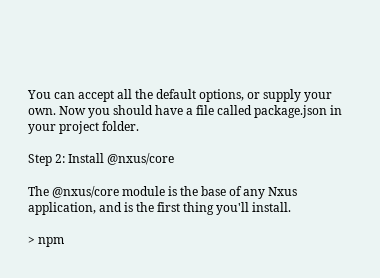You can accept all the default options, or supply your own. Now you should have a file called package.json in your project folder.

Step 2: Install @nxus/core

The @nxus/core module is the base of any Nxus application, and is the first thing you'll install.

> npm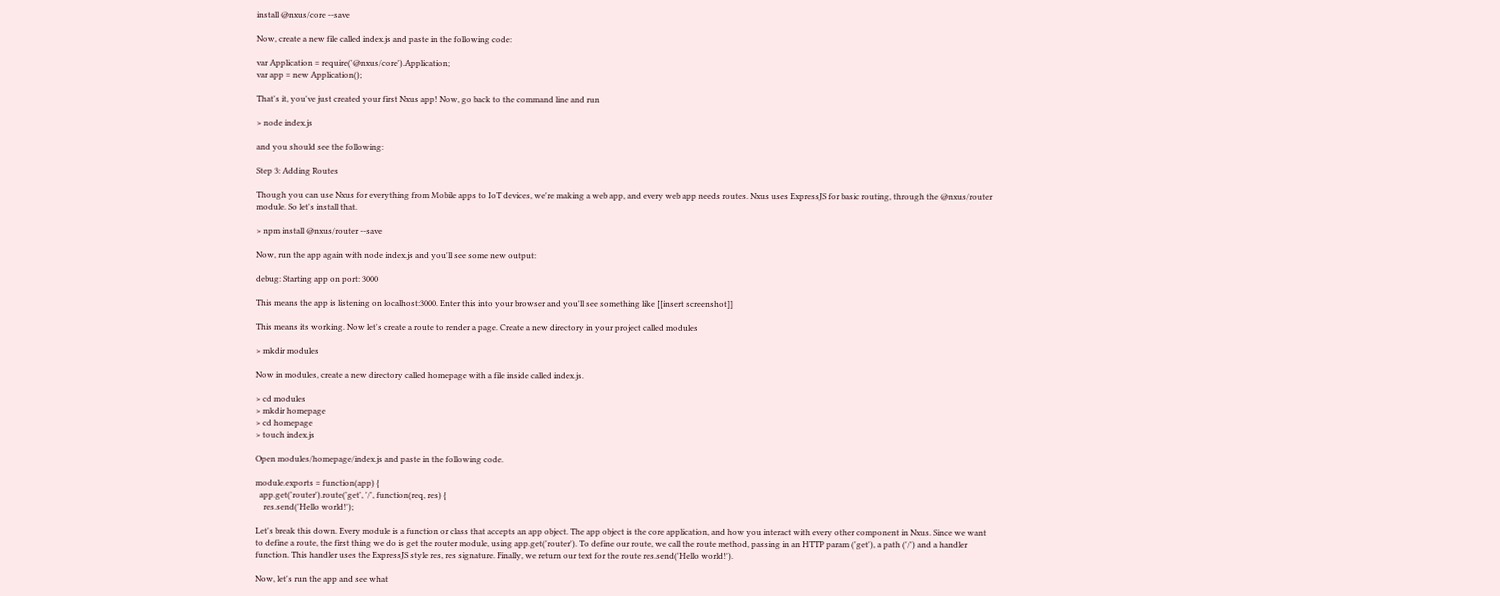install @nxus/core --save

Now, create a new file called index.js and paste in the following code:

var Application = require('@nxus/core').Application;
var app = new Application();

That's it, you've just created your first Nxus app! Now, go back to the command line and run

> node index.js

and you should see the following:

Step 3: Adding Routes

Though you can use Nxus for everything from Mobile apps to IoT devices, we're making a web app, and every web app needs routes. Nxus uses ExpressJS for basic routing, through the @nxus/router module. So let's install that.

> npm install @nxus/router --save

Now, run the app again with node index.js and you'll see some new output:

debug: Starting app on port: 3000

This means the app is listening on localhost:3000. Enter this into your browser and you'll see something like [[insert screenshot]]

This means its working. Now let's create a route to render a page. Create a new directory in your project called modules

> mkdir modules

Now in modules, create a new directory called homepage with a file inside called index.js.

> cd modules
> mkdir homepage
> cd homepage
> touch index.js

Open modules/homepage/index.js and paste in the following code.

module.exports = function(app) {
  app.get('router').route('get', '/', function(req, res) {
    res.send('Hello world!');

Let's break this down. Every module is a function or class that accepts an app object. The app object is the core application, and how you interact with every other component in Nxus. Since we want to define a route, the first thing we do is get the router module, using app.get('router'). To define our route, we call the route method, passing in an HTTP param ('get'), a path ('/') and a handler function. This handler uses the ExpressJS style res, res signature. Finally, we return our text for the route res.send('Hello world!').

Now, let's run the app and see what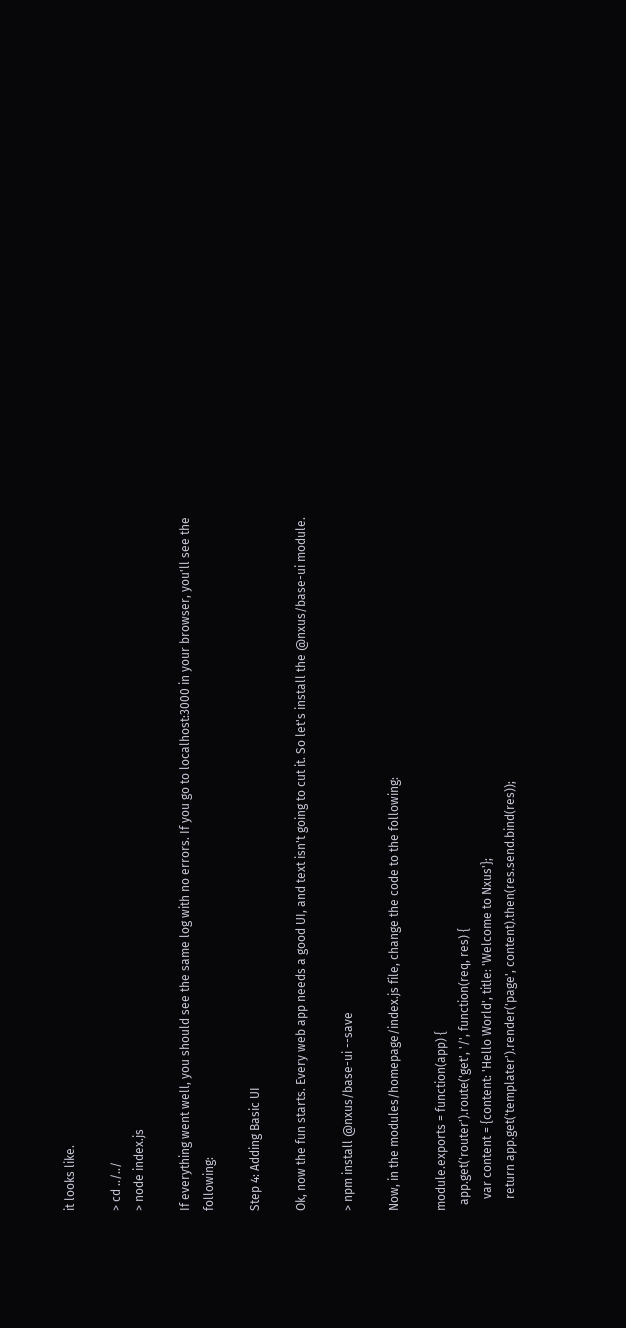it looks like.

> cd ../../
> node index.js

If everything went well, you should see the same log with no errors. If you go to localhost:3000 in your browser, you'll see the following:

Step 4: Adding Basic UI

Ok, now the fun starts. Every web app needs a good UI, and text isn't going to cut it. So let's install the @nxus/base-ui module.

> npm install @nxus/base-ui --save

Now, in the modules/homepage/index.js file, change the code to the following:

module.exports = function(app) {
  app.get('router').route('get', '/', function(req, res) {
    var content = {content: 'Hello World', title: 'Welcome to Nxus'};
    return app.get('templater').render('page', content).then(res.send.bind(res));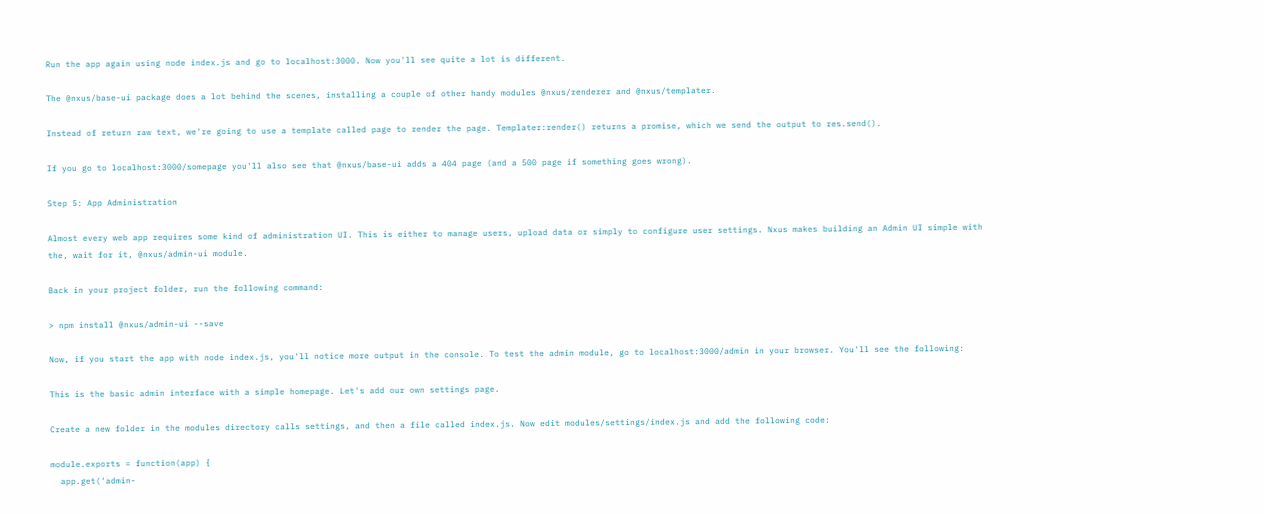Run the app again using node index.js and go to localhost:3000. Now you'll see quite a lot is different.

The @nxus/base-ui package does a lot behind the scenes, installing a couple of other handy modules @nxus/renderer and @nxus/templater.

Instead of return raw text, we're going to use a template called page to render the page. Templater:render() returns a promise, which we send the output to res.send().

If you go to localhost:3000/somepage you'll also see that @nxus/base-ui adds a 404 page (and a 500 page if something goes wrong).

Step 5: App Administration

Almost every web app requires some kind of administration UI. This is either to manage users, upload data or simply to configure user settings. Nxus makes building an Admin UI simple with the, wait for it, @nxus/admin-ui module.

Back in your project folder, run the following command:

> npm install @nxus/admin-ui --save

Now, if you start the app with node index.js, you'll notice more output in the console. To test the admin module, go to localhost:3000/admin in your browser. You'll see the following:

This is the basic admin interface with a simple homepage. Let's add our own settings page.

Create a new folder in the modules directory calls settings, and then a file called index.js. Now edit modules/settings/index.js and add the following code:

module.exports = function(app) {
  app.get('admin-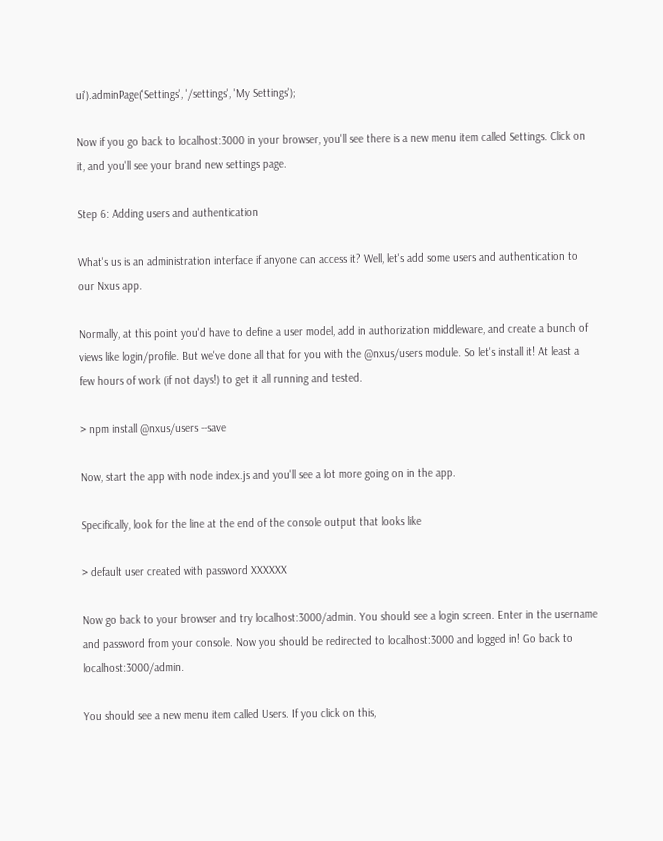ui').adminPage('Settings', '/settings', 'My Settings');

Now if you go back to localhost:3000 in your browser, you'll see there is a new menu item called Settings. Click on it, and you'll see your brand new settings page.

Step 6: Adding users and authentication

What's us is an administration interface if anyone can access it? Well, let's add some users and authentication to our Nxus app.

Normally, at this point you'd have to define a user model, add in authorization middleware, and create a bunch of views like login/profile. But we've done all that for you with the @nxus/users module. So let's install it! At least a few hours of work (if not days!) to get it all running and tested.

> npm install @nxus/users --save

Now, start the app with node index.js and you'll see a lot more going on in the app.

Specifically, look for the line at the end of the console output that looks like

> default user created with password XXXXXX

Now go back to your browser and try localhost:3000/admin. You should see a login screen. Enter in the username and password from your console. Now you should be redirected to localhost:3000 and logged in! Go back to localhost:3000/admin.

You should see a new menu item called Users. If you click on this,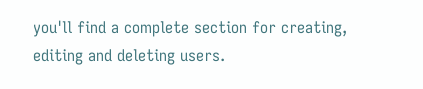you'll find a complete section for creating, editing and deleting users.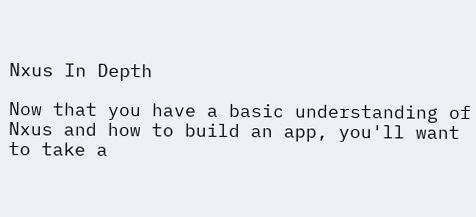Nxus In Depth

Now that you have a basic understanding of Nxus and how to build an app, you'll want to take a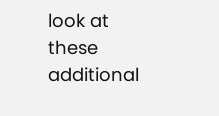look at these additional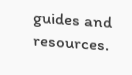guides and resources.